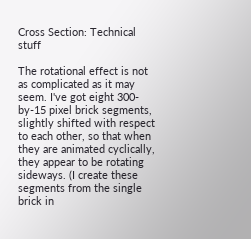Cross Section: Technical stuff

The rotational effect is not as complicated as it may seem. I've got eight 300-by-15 pixel brick segments, slightly shifted with respect to each other, so that when they are animated cyclically, they appear to be rotating sideways. (I create these segments from the single brick in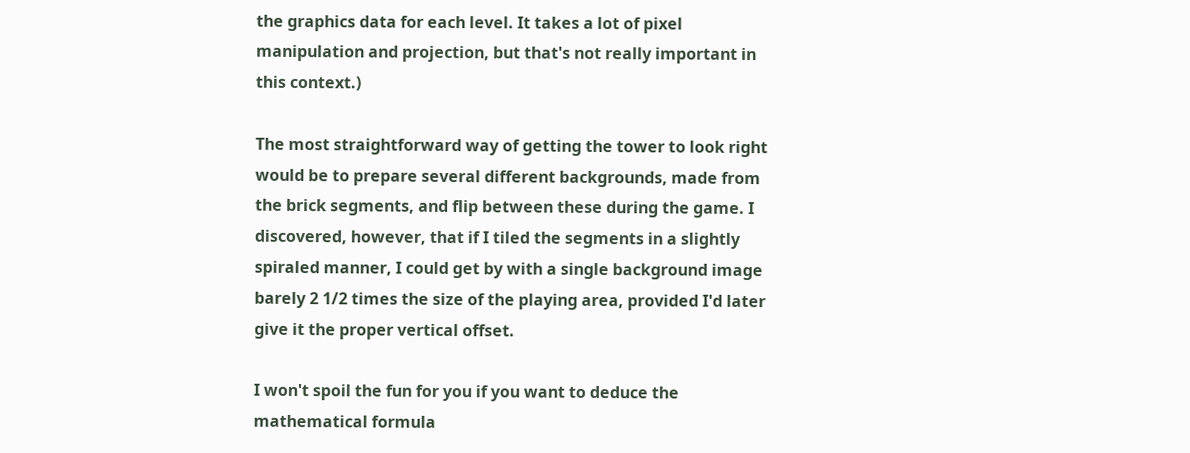the graphics data for each level. It takes a lot of pixel manipulation and projection, but that's not really important in this context.)

The most straightforward way of getting the tower to look right would be to prepare several different backgrounds, made from the brick segments, and flip between these during the game. I discovered, however, that if I tiled the segments in a slightly spiraled manner, I could get by with a single background image barely 2 1/2 times the size of the playing area, provided I'd later give it the proper vertical offset.

I won't spoil the fun for you if you want to deduce the mathematical formula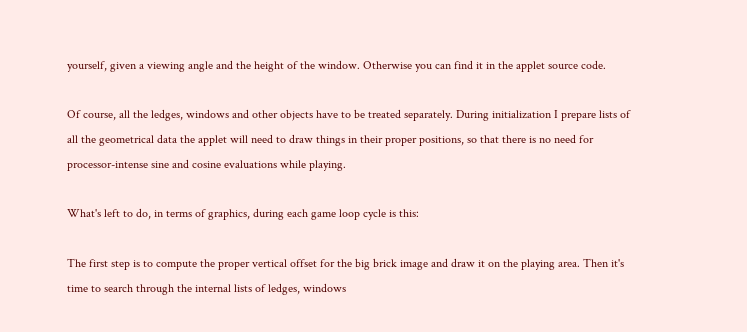yourself, given a viewing angle and the height of the window. Otherwise you can find it in the applet source code.

Of course, all the ledges, windows and other objects have to be treated separately. During initialization I prepare lists of all the geometrical data the applet will need to draw things in their proper positions, so that there is no need for processor-intense sine and cosine evaluations while playing.

What's left to do, in terms of graphics, during each game loop cycle is this:

The first step is to compute the proper vertical offset for the big brick image and draw it on the playing area. Then it's time to search through the internal lists of ledges, windows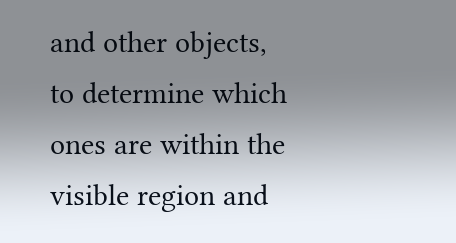and other objects, to determine which ones are within the visible region and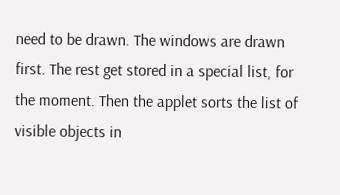need to be drawn. The windows are drawn first. The rest get stored in a special list, for the moment. Then the applet sorts the list of visible objects in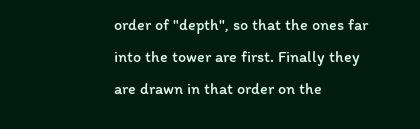order of "depth", so that the ones far into the tower are first. Finally they are drawn in that order on the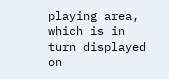playing area, which is in turn displayed on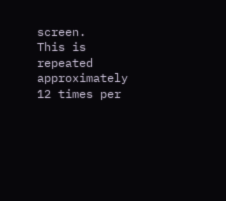screen.
This is repeated approximately 12 times per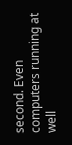second. Even computers running at well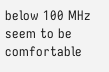below 100 MHz seem to be comfortable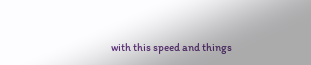with this speed and things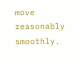move reasonably smoothly.